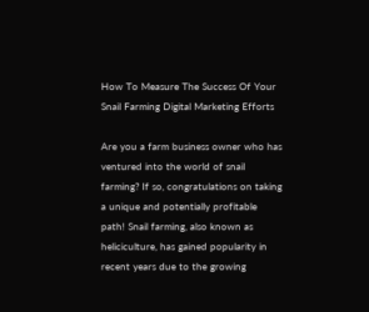How To Measure The Success Of Your Snail Farming Digital Marketing Efforts

Are you a farm business owner who has ventured into the world of snail farming? If so, congratulations on taking a unique and potentially profitable path! Snail farming, also known as heliciculture, has gained popularity in recent years due to the growing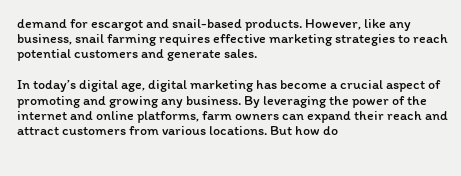demand for escargot and snail-based products. However, like any business, snail farming requires effective marketing strategies to reach potential customers and generate sales.

In today’s digital age, digital marketing has become a crucial aspect of promoting and growing any business. By leveraging the power of the internet and online platforms, farm owners can expand their reach and attract customers from various locations. But how do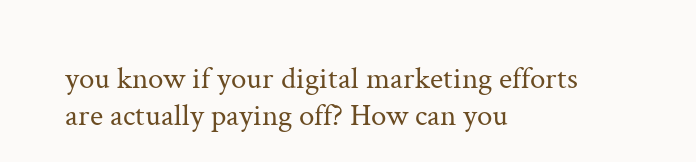you know if your digital marketing efforts are actually paying off? How can you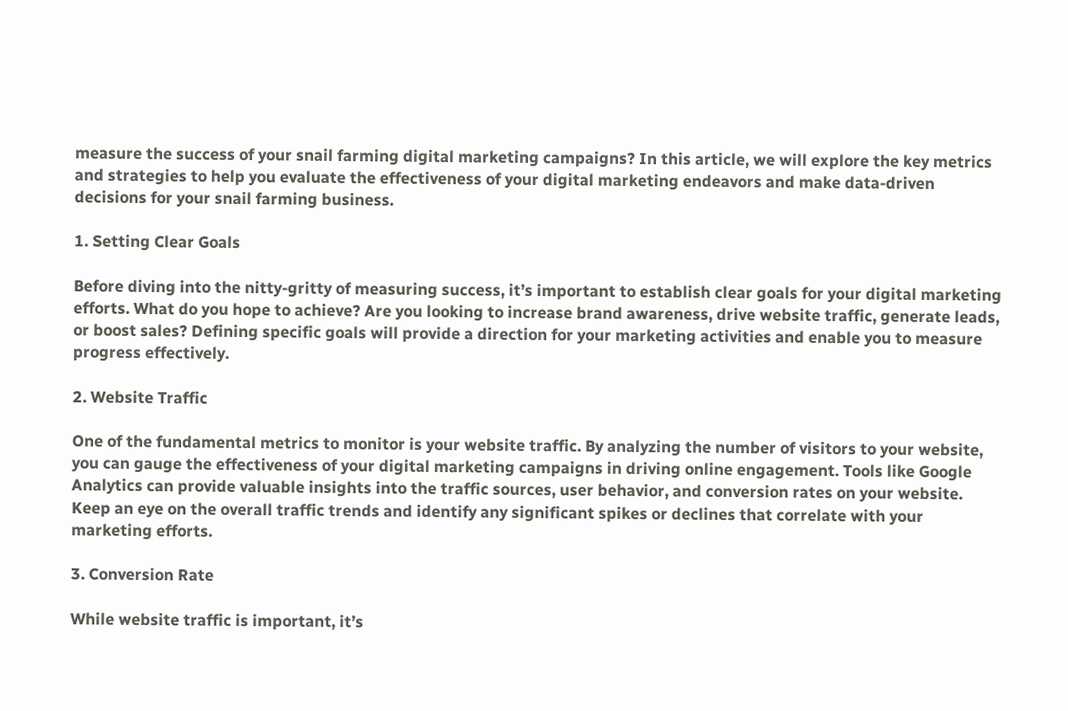measure the success of your snail farming digital marketing campaigns? In this article, we will explore the key metrics and strategies to help you evaluate the effectiveness of your digital marketing endeavors and make data-driven decisions for your snail farming business.

1. Setting Clear Goals

Before diving into the nitty-gritty of measuring success, it’s important to establish clear goals for your digital marketing efforts. What do you hope to achieve? Are you looking to increase brand awareness, drive website traffic, generate leads, or boost sales? Defining specific goals will provide a direction for your marketing activities and enable you to measure progress effectively.

2. Website Traffic

One of the fundamental metrics to monitor is your website traffic. By analyzing the number of visitors to your website, you can gauge the effectiveness of your digital marketing campaigns in driving online engagement. Tools like Google Analytics can provide valuable insights into the traffic sources, user behavior, and conversion rates on your website. Keep an eye on the overall traffic trends and identify any significant spikes or declines that correlate with your marketing efforts.

3. Conversion Rate

While website traffic is important, it’s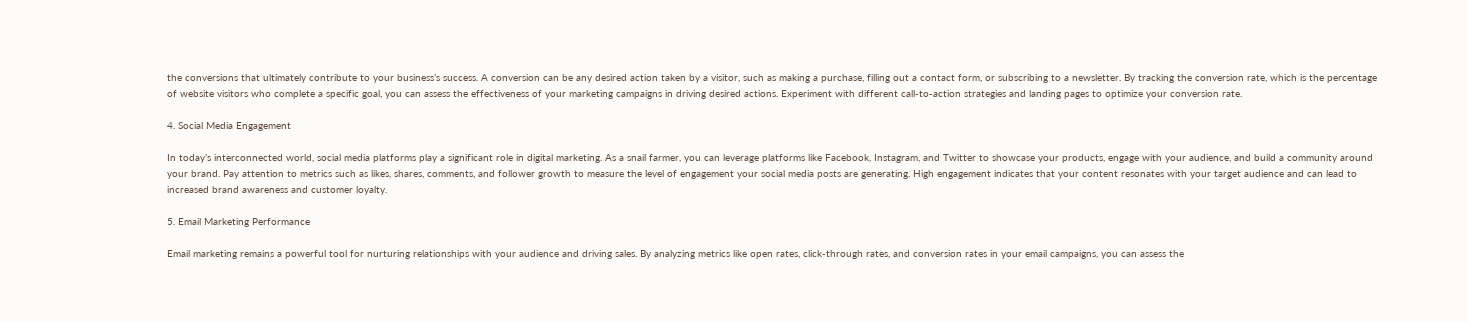the conversions that ultimately contribute to your business’s success. A conversion can be any desired action taken by a visitor, such as making a purchase, filling out a contact form, or subscribing to a newsletter. By tracking the conversion rate, which is the percentage of website visitors who complete a specific goal, you can assess the effectiveness of your marketing campaigns in driving desired actions. Experiment with different call-to-action strategies and landing pages to optimize your conversion rate.

4. Social Media Engagement

In today’s interconnected world, social media platforms play a significant role in digital marketing. As a snail farmer, you can leverage platforms like Facebook, Instagram, and Twitter to showcase your products, engage with your audience, and build a community around your brand. Pay attention to metrics such as likes, shares, comments, and follower growth to measure the level of engagement your social media posts are generating. High engagement indicates that your content resonates with your target audience and can lead to increased brand awareness and customer loyalty.

5. Email Marketing Performance

Email marketing remains a powerful tool for nurturing relationships with your audience and driving sales. By analyzing metrics like open rates, click-through rates, and conversion rates in your email campaigns, you can assess the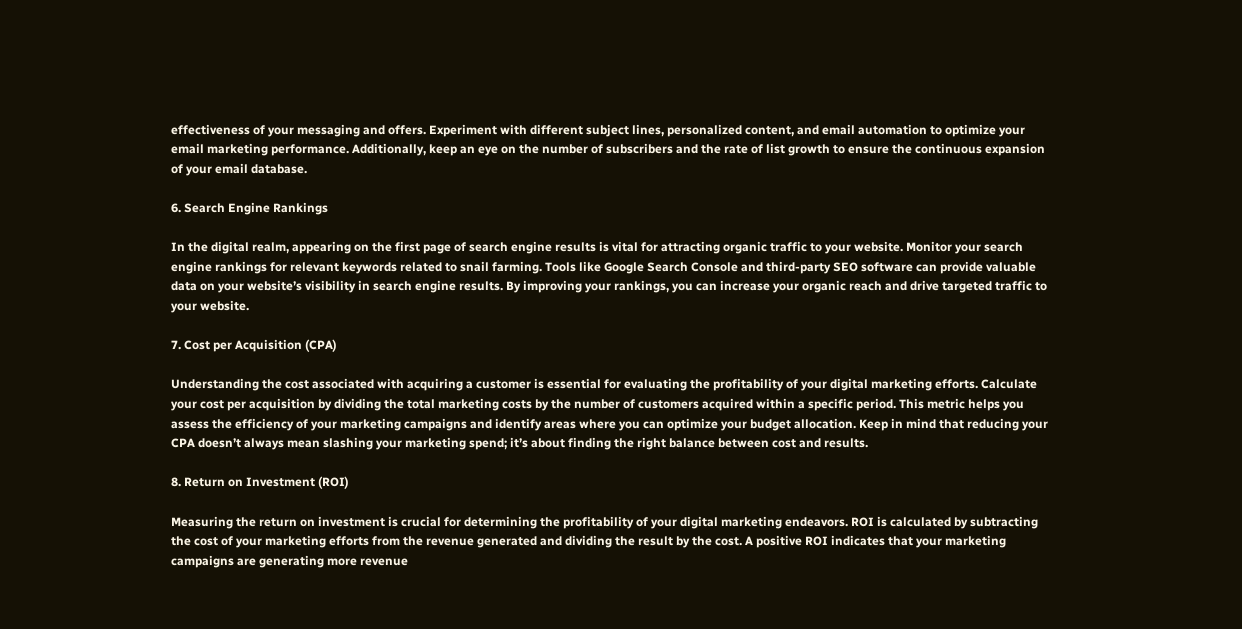effectiveness of your messaging and offers. Experiment with different subject lines, personalized content, and email automation to optimize your email marketing performance. Additionally, keep an eye on the number of subscribers and the rate of list growth to ensure the continuous expansion of your email database.

6. Search Engine Rankings

In the digital realm, appearing on the first page of search engine results is vital for attracting organic traffic to your website. Monitor your search engine rankings for relevant keywords related to snail farming. Tools like Google Search Console and third-party SEO software can provide valuable data on your website’s visibility in search engine results. By improving your rankings, you can increase your organic reach and drive targeted traffic to your website.

7. Cost per Acquisition (CPA)

Understanding the cost associated with acquiring a customer is essential for evaluating the profitability of your digital marketing efforts. Calculate your cost per acquisition by dividing the total marketing costs by the number of customers acquired within a specific period. This metric helps you assess the efficiency of your marketing campaigns and identify areas where you can optimize your budget allocation. Keep in mind that reducing your CPA doesn’t always mean slashing your marketing spend; it’s about finding the right balance between cost and results.

8. Return on Investment (ROI)

Measuring the return on investment is crucial for determining the profitability of your digital marketing endeavors. ROI is calculated by subtracting the cost of your marketing efforts from the revenue generated and dividing the result by the cost. A positive ROI indicates that your marketing campaigns are generating more revenue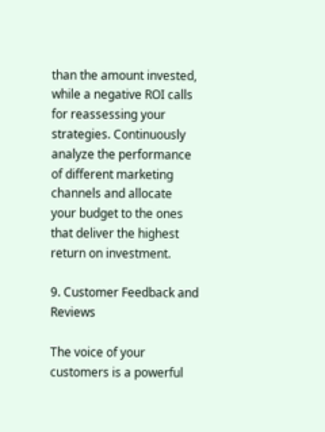than the amount invested, while a negative ROI calls for reassessing your strategies. Continuously analyze the performance of different marketing channels and allocate your budget to the ones that deliver the highest return on investment.

9. Customer Feedback and Reviews

The voice of your customers is a powerful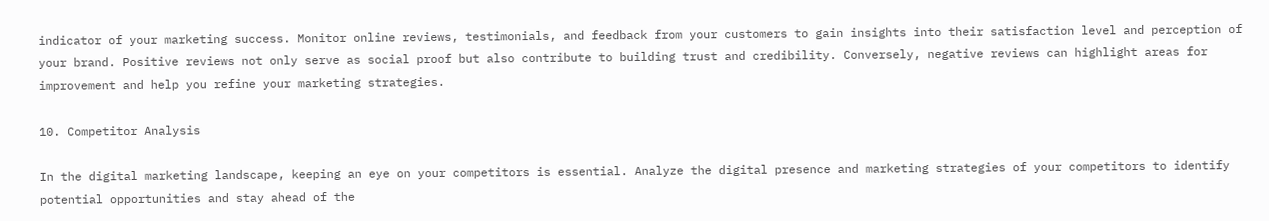indicator of your marketing success. Monitor online reviews, testimonials, and feedback from your customers to gain insights into their satisfaction level and perception of your brand. Positive reviews not only serve as social proof but also contribute to building trust and credibility. Conversely, negative reviews can highlight areas for improvement and help you refine your marketing strategies.

10. Competitor Analysis

In the digital marketing landscape, keeping an eye on your competitors is essential. Analyze the digital presence and marketing strategies of your competitors to identify potential opportunities and stay ahead of the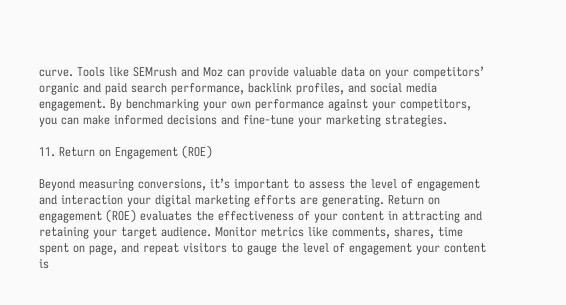curve. Tools like SEMrush and Moz can provide valuable data on your competitors’ organic and paid search performance, backlink profiles, and social media engagement. By benchmarking your own performance against your competitors, you can make informed decisions and fine-tune your marketing strategies.

11. Return on Engagement (ROE)

Beyond measuring conversions, it’s important to assess the level of engagement and interaction your digital marketing efforts are generating. Return on engagement (ROE) evaluates the effectiveness of your content in attracting and retaining your target audience. Monitor metrics like comments, shares, time spent on page, and repeat visitors to gauge the level of engagement your content is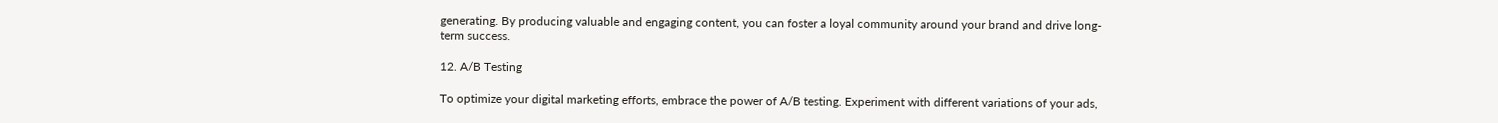generating. By producing valuable and engaging content, you can foster a loyal community around your brand and drive long-term success.

12. A/B Testing

To optimize your digital marketing efforts, embrace the power of A/B testing. Experiment with different variations of your ads,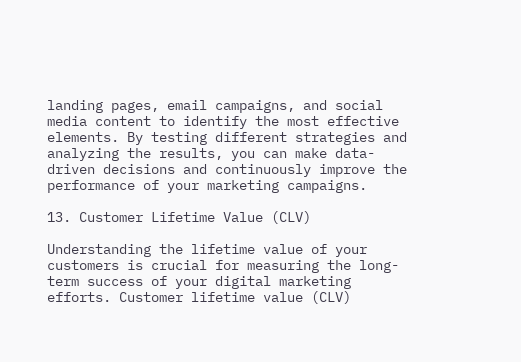landing pages, email campaigns, and social media content to identify the most effective elements. By testing different strategies and analyzing the results, you can make data-driven decisions and continuously improve the performance of your marketing campaigns.

13. Customer Lifetime Value (CLV)

Understanding the lifetime value of your customers is crucial for measuring the long-term success of your digital marketing efforts. Customer lifetime value (CLV)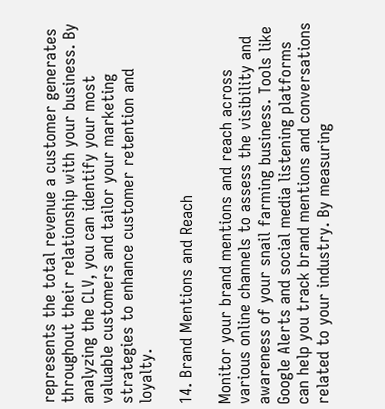represents the total revenue a customer generates throughout their relationship with your business. By analyzing the CLV, you can identify your most valuable customers and tailor your marketing strategies to enhance customer retention and loyalty.

14. Brand Mentions and Reach

Monitor your brand mentions and reach across various online channels to assess the visibility and awareness of your snail farming business. Tools like Google Alerts and social media listening platforms can help you track brand mentions and conversations related to your industry. By measuring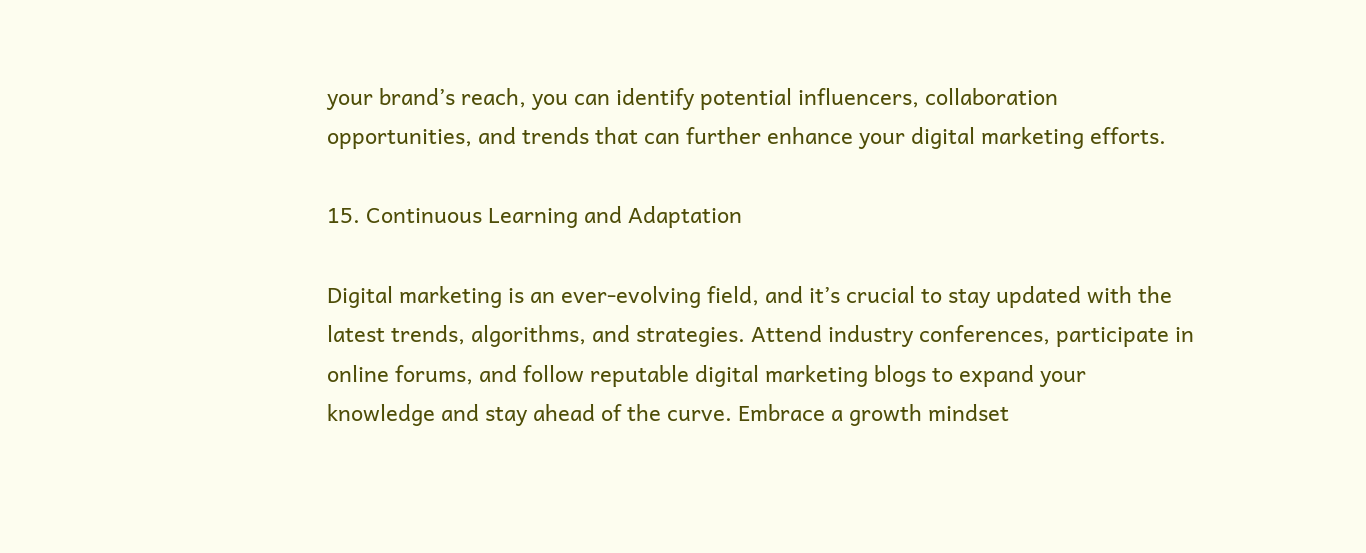your brand’s reach, you can identify potential influencers, collaboration opportunities, and trends that can further enhance your digital marketing efforts.

15. Continuous Learning and Adaptation

Digital marketing is an ever-evolving field, and it’s crucial to stay updated with the latest trends, algorithms, and strategies. Attend industry conferences, participate in online forums, and follow reputable digital marketing blogs to expand your knowledge and stay ahead of the curve. Embrace a growth mindset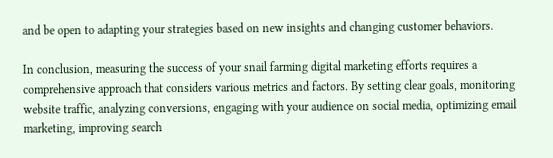and be open to adapting your strategies based on new insights and changing customer behaviors.

In conclusion, measuring the success of your snail farming digital marketing efforts requires a comprehensive approach that considers various metrics and factors. By setting clear goals, monitoring website traffic, analyzing conversions, engaging with your audience on social media, optimizing email marketing, improving search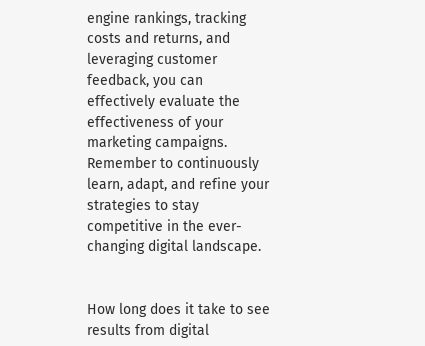engine rankings, tracking costs and returns, and leveraging customer feedback, you can effectively evaluate the effectiveness of your marketing campaigns. Remember to continuously learn, adapt, and refine your strategies to stay competitive in the ever-changing digital landscape.


How long does it take to see results from digital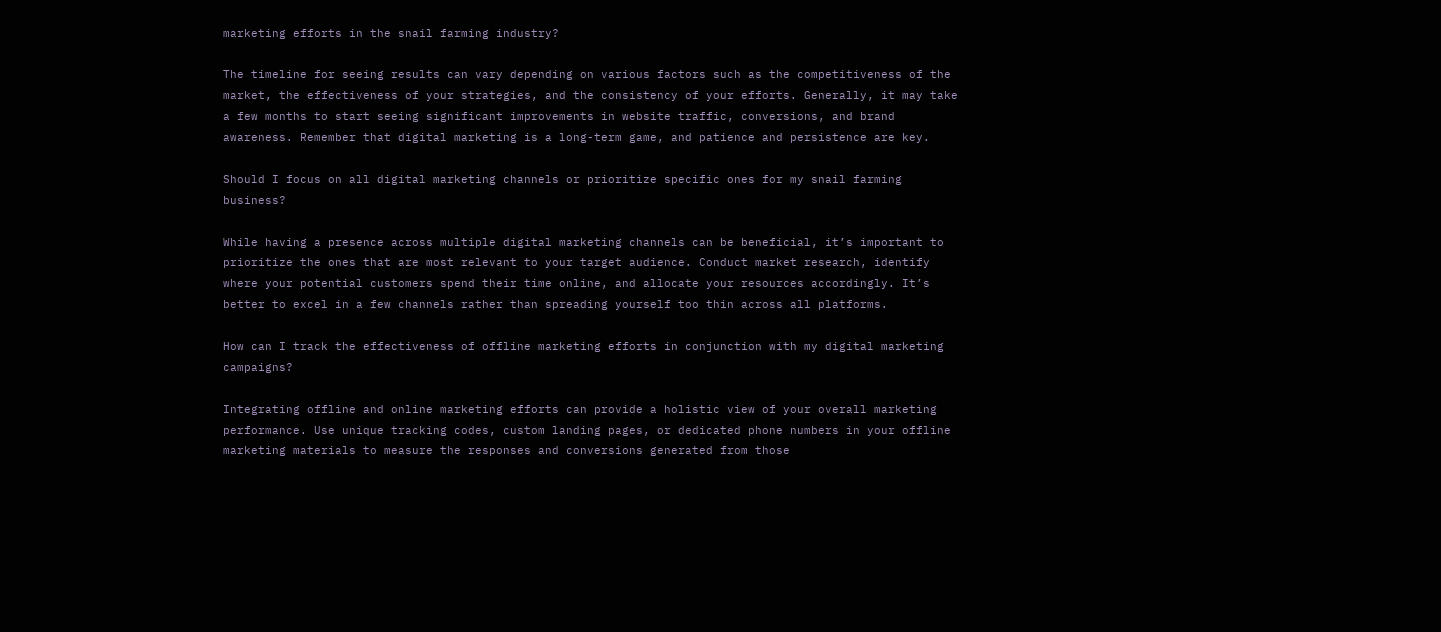marketing efforts in the snail farming industry?

The timeline for seeing results can vary depending on various factors such as the competitiveness of the market, the effectiveness of your strategies, and the consistency of your efforts. Generally, it may take a few months to start seeing significant improvements in website traffic, conversions, and brand awareness. Remember that digital marketing is a long-term game, and patience and persistence are key.

Should I focus on all digital marketing channels or prioritize specific ones for my snail farming business?

While having a presence across multiple digital marketing channels can be beneficial, it’s important to prioritize the ones that are most relevant to your target audience. Conduct market research, identify where your potential customers spend their time online, and allocate your resources accordingly. It’s better to excel in a few channels rather than spreading yourself too thin across all platforms.

How can I track the effectiveness of offline marketing efforts in conjunction with my digital marketing campaigns?

Integrating offline and online marketing efforts can provide a holistic view of your overall marketing performance. Use unique tracking codes, custom landing pages, or dedicated phone numbers in your offline marketing materials to measure the responses and conversions generated from those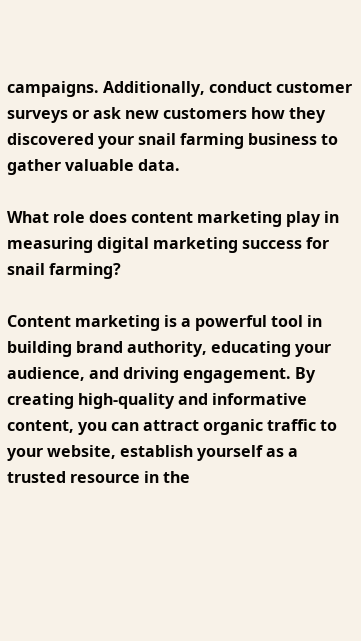campaigns. Additionally, conduct customer surveys or ask new customers how they discovered your snail farming business to gather valuable data.

What role does content marketing play in measuring digital marketing success for snail farming?

Content marketing is a powerful tool in building brand authority, educating your audience, and driving engagement. By creating high-quality and informative content, you can attract organic traffic to your website, establish yourself as a trusted resource in the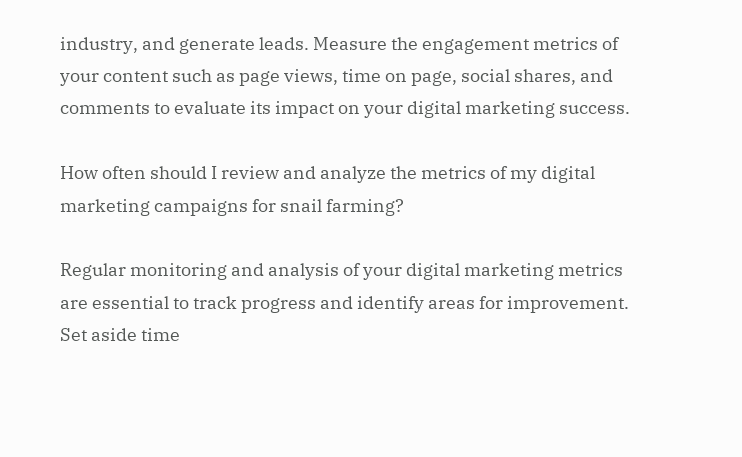industry, and generate leads. Measure the engagement metrics of your content such as page views, time on page, social shares, and comments to evaluate its impact on your digital marketing success.

How often should I review and analyze the metrics of my digital marketing campaigns for snail farming?

Regular monitoring and analysis of your digital marketing metrics are essential to track progress and identify areas for improvement. Set aside time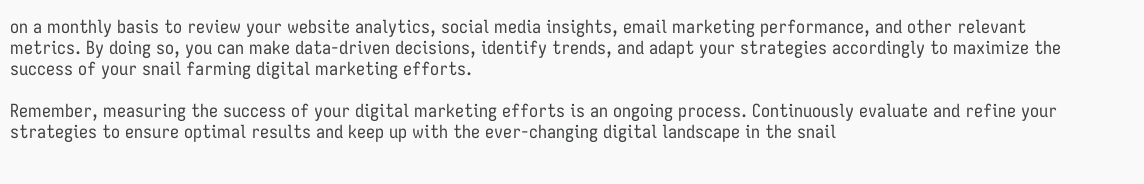on a monthly basis to review your website analytics, social media insights, email marketing performance, and other relevant metrics. By doing so, you can make data-driven decisions, identify trends, and adapt your strategies accordingly to maximize the success of your snail farming digital marketing efforts.

Remember, measuring the success of your digital marketing efforts is an ongoing process. Continuously evaluate and refine your strategies to ensure optimal results and keep up with the ever-changing digital landscape in the snail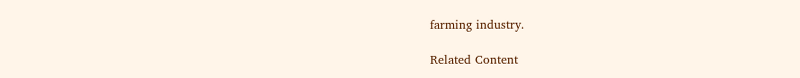farming industry.

Related Content